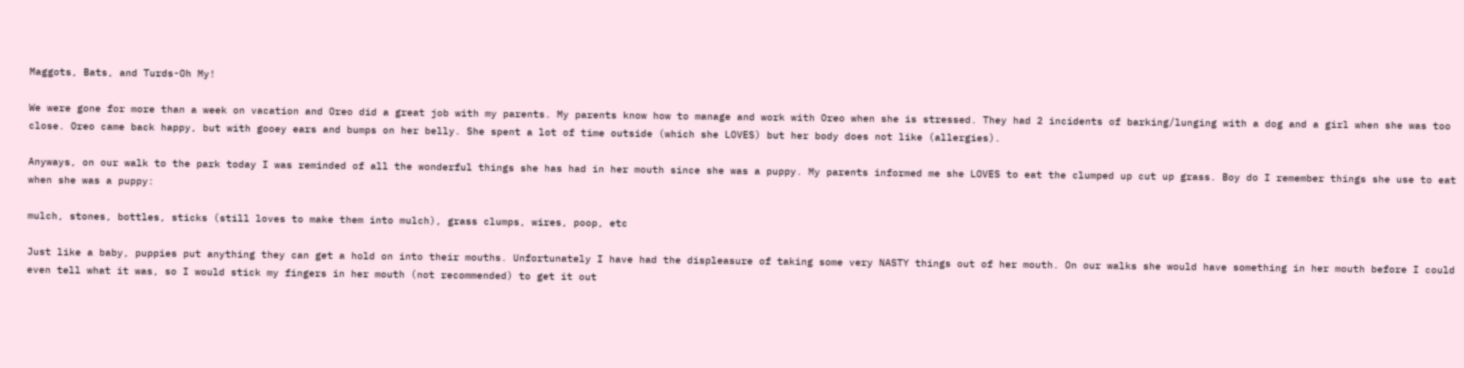Maggots, Bats, and Turds-Oh My!

We were gone for more than a week on vacation and Oreo did a great job with my parents. My parents know how to manage and work with Oreo when she is stressed. They had 2 incidents of barking/lunging with a dog and a girl when she was too close. Oreo came back happy, but with gooey ears and bumps on her belly. She spent a lot of time outside (which she LOVES) but her body does not like (allergies).

Anyways, on our walk to the park today I was reminded of all the wonderful things she has had in her mouth since she was a puppy. My parents informed me she LOVES to eat the clumped up cut up grass. Boy do I remember things she use to eat when she was a puppy:

mulch, stones, bottles, sticks (still loves to make them into mulch), grass clumps, wires, poop, etc

Just like a baby, puppies put anything they can get a hold on into their mouths. Unfortunately I have had the displeasure of taking some very NASTY things out of her mouth. On our walks she would have something in her mouth before I could even tell what it was, so I would stick my fingers in her mouth (not recommended) to get it out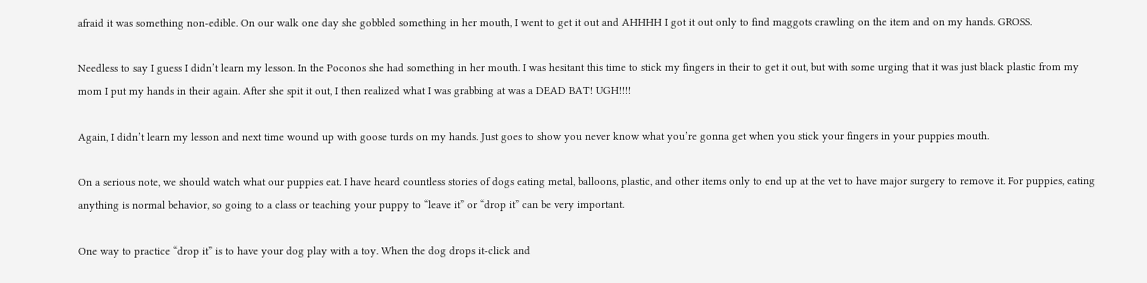afraid it was something non-edible. On our walk one day she gobbled something in her mouth, I went to get it out and AHHHH I got it out only to find maggots crawling on the item and on my hands. GROSS.

Needless to say I guess I didn’t learn my lesson. In the Poconos she had something in her mouth. I was hesitant this time to stick my fingers in their to get it out, but with some urging that it was just black plastic from my mom I put my hands in their again. After she spit it out, I then realized what I was grabbing at was a DEAD BAT! UGH!!!!

Again, I didn’t learn my lesson and next time wound up with goose turds on my hands. Just goes to show you never know what you’re gonna get when you stick your fingers in your puppies mouth.

On a serious note, we should watch what our puppies eat. I have heard countless stories of dogs eating metal, balloons, plastic, and other items only to end up at the vet to have major surgery to remove it. For puppies, eating anything is normal behavior, so going to a class or teaching your puppy to “leave it” or “drop it” can be very important.

One way to practice “drop it” is to have your dog play with a toy. When the dog drops it-click and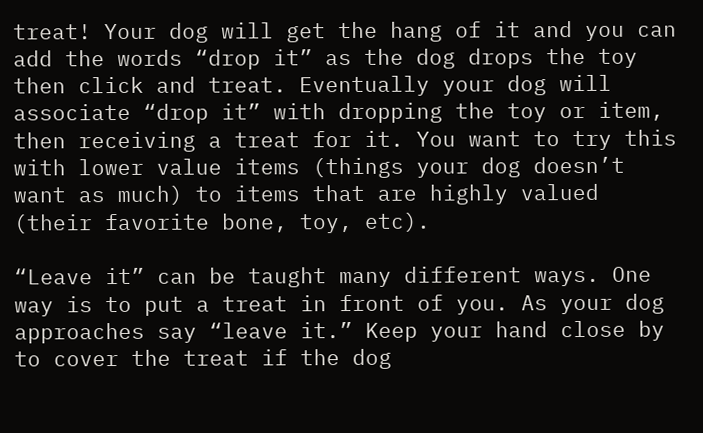treat! Your dog will get the hang of it and you can add the words “drop it” as the dog drops the toy then click and treat. Eventually your dog will associate “drop it” with dropping the toy or item, then receiving a treat for it. You want to try this with lower value items (things your dog doesn’t want as much) to items that are highly valued (their favorite bone, toy, etc).

“Leave it” can be taught many different ways. One way is to put a treat in front of you. As your dog approaches say “leave it.” Keep your hand close by to cover the treat if the dog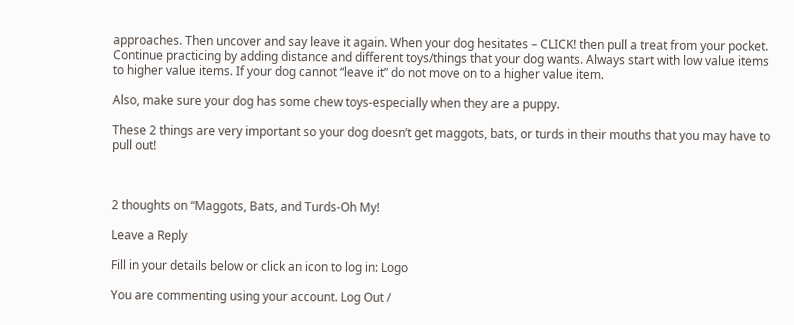approaches. Then uncover and say leave it again. When your dog hesitates – CLICK! then pull a treat from your pocket. Continue practicing by adding distance and different toys/things that your dog wants. Always start with low value items to higher value items. If your dog cannot “leave it” do not move on to a higher value item.

Also, make sure your dog has some chew toys-especially when they are a puppy.

These 2 things are very important so your dog doesn’t get maggots, bats, or turds in their mouths that you may have to pull out!



2 thoughts on “Maggots, Bats, and Turds-Oh My!

Leave a Reply

Fill in your details below or click an icon to log in: Logo

You are commenting using your account. Log Out /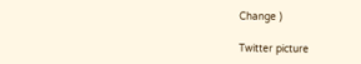Change )

Twitter picture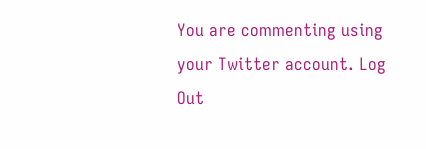You are commenting using your Twitter account. Log Out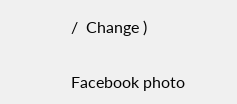/  Change )

Facebook photo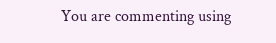You are commenting using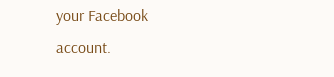your Facebook account.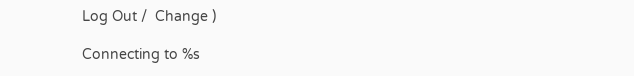Log Out /  Change )

Connecting to %s